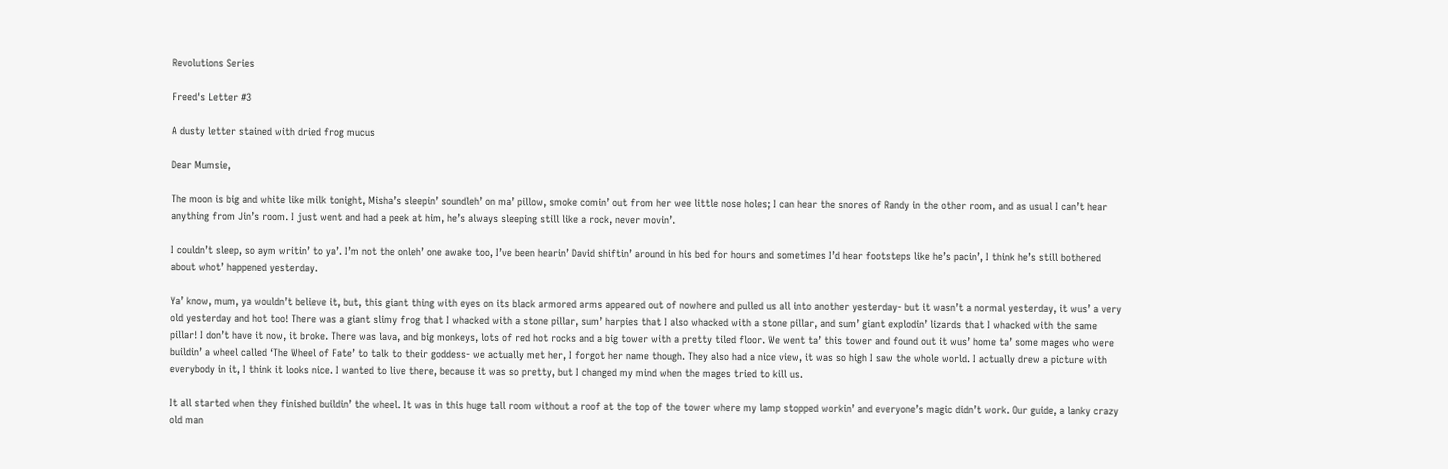Revolutions Series

Freed's Letter #3

A dusty letter stained with dried frog mucus

Dear Mumsie,

The moon is big and white like milk tonight, Misha’s sleepin’ soundleh’ on ma’ pillow, smoke comin’ out from her wee little nose holes; I can hear the snores of Randy in the other room, and as usual I can’t hear anything from Jin’s room. I just went and had a peek at him, he’s always sleeping still like a rock, never movin’.

I couldn’t sleep, so aym writin’ to ya’. I’m not the onleh’ one awake too, I’ve been hearin’ David shiftin’ around in his bed for hours and sometimes I’d hear footsteps like he’s pacin’, I think he’s still bothered about whot’ happened yesterday.

Ya’ know, mum, ya wouldn’t believe it, but, this giant thing with eyes on its black armored arms appeared out of nowhere and pulled us all into another yesterday- but it wasn’t a normal yesterday, it wus’ a very old yesterday and hot too! There was a giant slimy frog that I whacked with a stone pillar, sum’ harpies that I also whacked with a stone pillar, and sum’ giant explodin’ lizards that I whacked with the same pillar! I don’t have it now, it broke. There was lava, and big monkeys, lots of red hot rocks and a big tower with a pretty tiled floor. We went ta’ this tower and found out it wus’ home ta’ some mages who were buildin’ a wheel called ‘The Wheel of Fate’ to talk to their goddess- we actually met her, I forgot her name though. They also had a nice view, it was so high I saw the whole world. I actually drew a picture with everybody in it, I think it looks nice. I wanted to live there, because it was so pretty, but I changed my mind when the mages tried to kill us.

It all started when they finished buildin’ the wheel. It was in this huge tall room without a roof at the top of the tower where my lamp stopped workin’ and everyone’s magic didn’t work. Our guide, a lanky crazy old man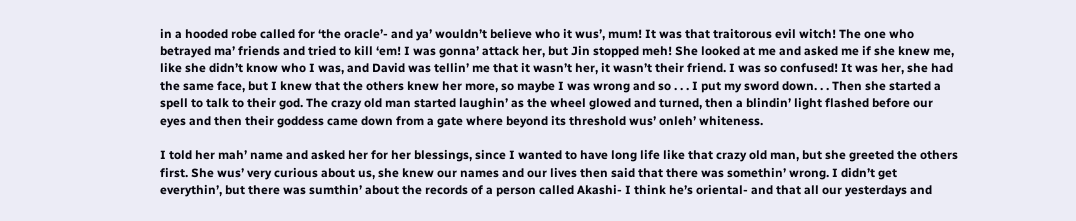in a hooded robe called for ‘the oracle’- and ya’ wouldn’t believe who it wus’, mum! It was that traitorous evil witch! The one who betrayed ma’ friends and tried to kill ‘em! I was gonna’ attack her, but Jin stopped meh! She looked at me and asked me if she knew me, like she didn’t know who I was, and David was tellin’ me that it wasn’t her, it wasn’t their friend. I was so confused! It was her, she had the same face, but I knew that the others knew her more, so maybe I was wrong and so . . . I put my sword down. . . Then she started a spell to talk to their god. The crazy old man started laughin’ as the wheel glowed and turned, then a blindin’ light flashed before our eyes and then their goddess came down from a gate where beyond its threshold wus’ onleh’ whiteness.

I told her mah’ name and asked her for her blessings, since I wanted to have long life like that crazy old man, but she greeted the others first. She wus’ very curious about us, she knew our names and our lives then said that there was somethin’ wrong. I didn’t get everythin’, but there was sumthin’ about the records of a person called Akashi- I think he’s oriental- and that all our yesterdays and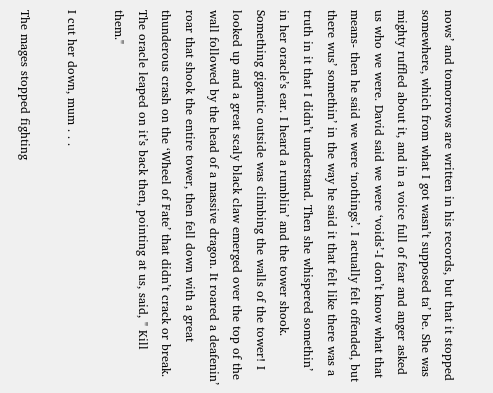nows’ and tomorrows are written in his records, but that it stopped somewhere, which from what I got wasn’t supposed ta’ be. She was mighty ruffled about it, and in a voice full of fear and anger asked us who we were. David said we were ‘voids’-I don’t know what that means- then he said we were ‘nothings’. I actually felt offended, but there wus’ somethin’ in the way he said it that felt like there was a truth in it that I didn’t understand. Then she whispered somethin’ in her oracle’s ear. I heard a rumblin’ and the tower shook. Something gigantic outside was climbing the walls of the tower! I looked up and a great scaly black claw emerged over the top of the wall followed by the head of a massive dragon. It roared a deafenin’ roar that shook the entire tower, then fell down with a great thunderous crash on the ‘Wheel of Fate’ that didn’t crack or break. The oracle leaped on it’s back then, pointing at us, said, " Kill them."

I cut her down, mum . . .

The mages stopped fighting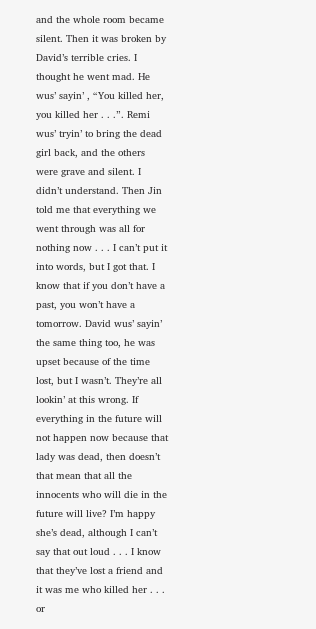and the whole room became silent. Then it was broken by David’s terrible cries. I thought he went mad. He wus’ sayin’ , “You killed her, you killed her . . .”. Remi wus’ tryin’ to bring the dead girl back, and the others were grave and silent. I didn’t understand. Then Jin told me that everything we went through was all for nothing now . . . I can’t put it into words, but I got that. I know that if you don’t have a past, you won’t have a tomorrow. David wus’ sayin’ the same thing too, he was upset because of the time lost, but I wasn’t. They’re all lookin’ at this wrong. If everything in the future will not happen now because that lady was dead, then doesn’t that mean that all the innocents who will die in the future will live? I’m happy she’s dead, although I can’t say that out loud . . . I know that they’ve lost a friend and it was me who killed her . . . or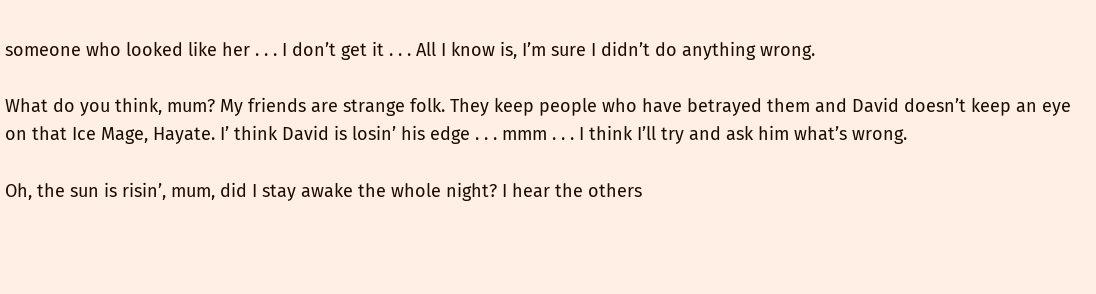someone who looked like her . . . I don’t get it . . . All I know is, I’m sure I didn’t do anything wrong.

What do you think, mum? My friends are strange folk. They keep people who have betrayed them and David doesn’t keep an eye on that Ice Mage, Hayate. I’ think David is losin’ his edge . . . mmm . . . I think I’ll try and ask him what’s wrong.

Oh, the sun is risin’, mum, did I stay awake the whole night? I hear the others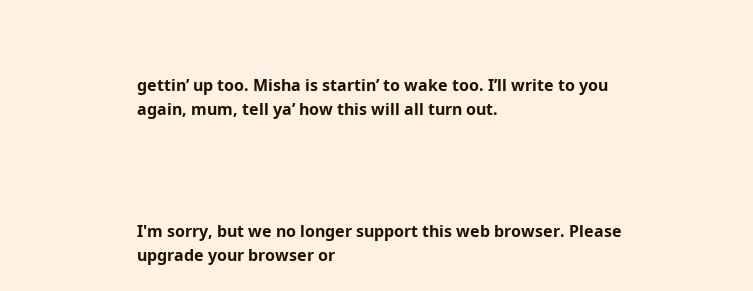gettin’ up too. Misha is startin’ to wake too. I’ll write to you again, mum, tell ya’ how this will all turn out.




I'm sorry, but we no longer support this web browser. Please upgrade your browser or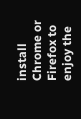install Chrome or Firefox to enjoy the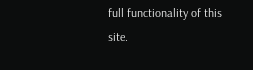full functionality of this site.